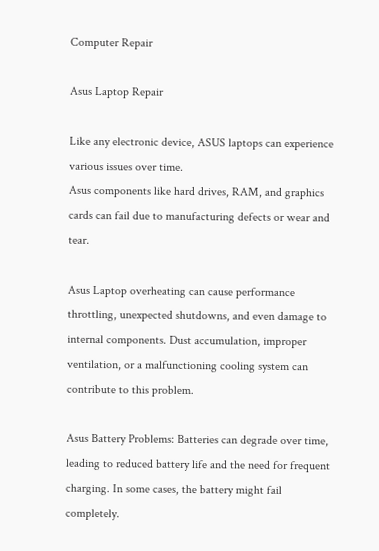Computer Repair

Asus Laptop Repair

Like any electronic device, ASUS laptops can experience various issues over time.
Asus components like hard drives, RAM, and graphics cards can fail due to manufacturing defects or wear and tear.

Asus Laptop overheating can cause performance throttling, unexpected shutdowns, and even damage to internal components. Dust accumulation, improper ventilation, or a malfunctioning cooling system can contribute to this problem.

Asus Battery Problems: Batteries can degrade over time, leading to reduced battery life and the need for frequent charging. In some cases, the battery might fail completely.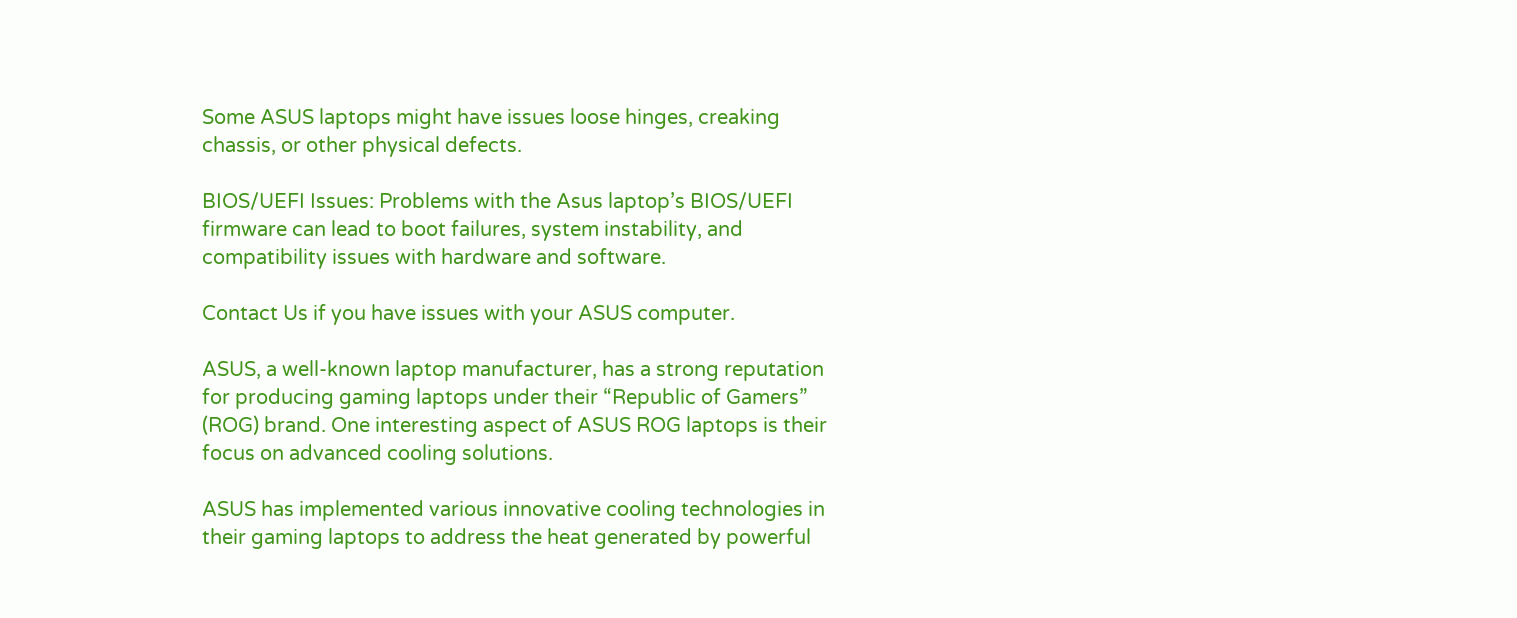Some ASUS laptops might have issues loose hinges, creaking chassis, or other physical defects.

BIOS/UEFI Issues: Problems with the Asus laptop’s BIOS/UEFI firmware can lead to boot failures, system instability, and compatibility issues with hardware and software.

Contact Us if you have issues with your ASUS computer.

ASUS, a well-known laptop manufacturer, has a strong reputation for producing gaming laptops under their “Republic of Gamers” (ROG) brand. One interesting aspect of ASUS ROG laptops is their focus on advanced cooling solutions.

ASUS has implemented various innovative cooling technologies in their gaming laptops to address the heat generated by powerful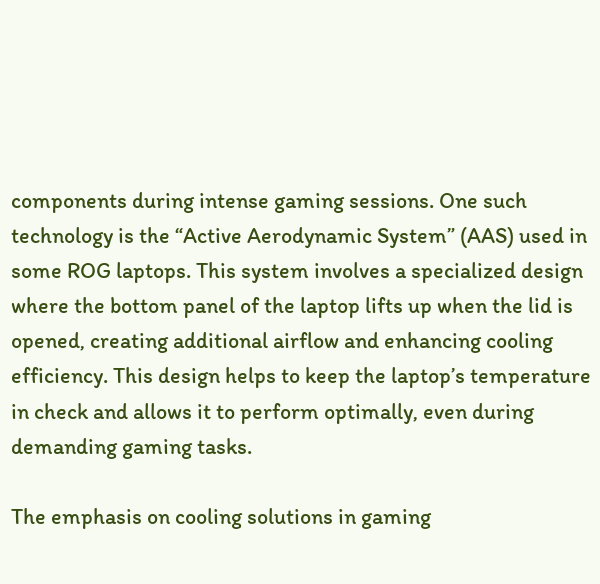components during intense gaming sessions. One such technology is the “Active Aerodynamic System” (AAS) used in some ROG laptops. This system involves a specialized design where the bottom panel of the laptop lifts up when the lid is opened, creating additional airflow and enhancing cooling efficiency. This design helps to keep the laptop’s temperature in check and allows it to perform optimally, even during demanding gaming tasks.

The emphasis on cooling solutions in gaming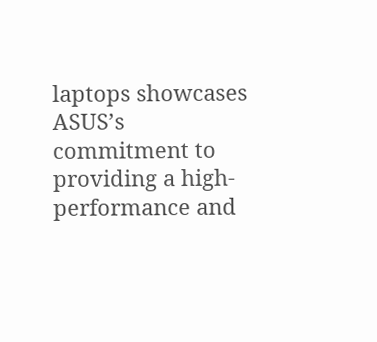laptops showcases ASUS’s commitment to providing a high-performance and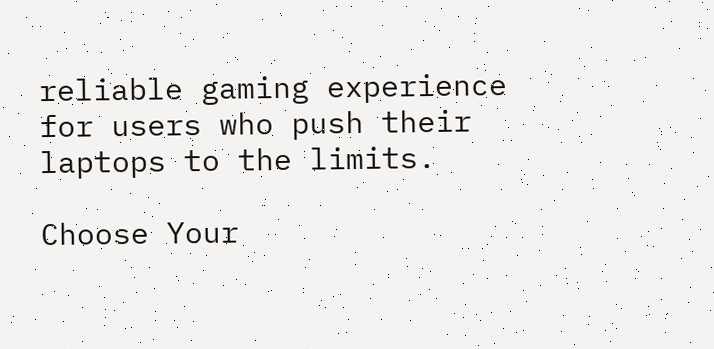reliable gaming experience for users who push their laptops to the limits.

Choose Your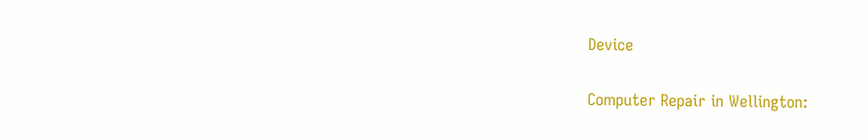Device

Computer Repair in Wellington: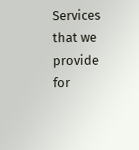Services that we provide for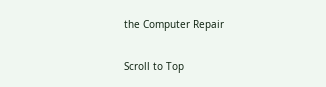the Computer Repair

Scroll to Top